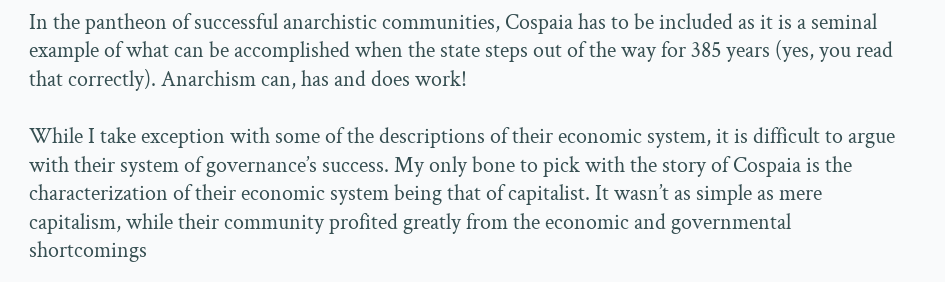In the pantheon of successful anarchistic communities, Cospaia has to be included as it is a seminal example of what can be accomplished when the state steps out of the way for 385 years (yes, you read that correctly). Anarchism can, has and does work!

While I take exception with some of the descriptions of their economic system, it is difficult to argue with their system of governance’s success. My only bone to pick with the story of Cospaia is the characterization of their economic system being that of capitalist. It wasn’t as simple as mere capitalism, while their community profited greatly from the economic and governmental shortcomings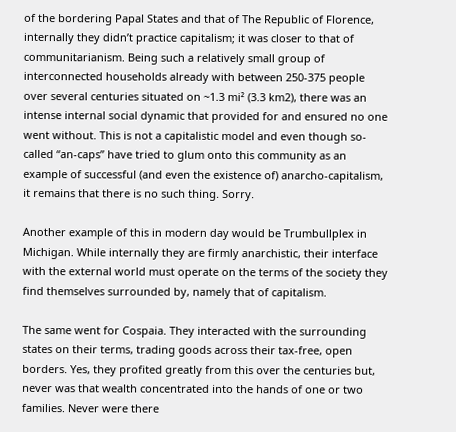of the bordering Papal States and that of The Republic of Florence, internally they didn’t practice capitalism; it was closer to that of communitarianism. Being such a relatively small group of interconnected households already with between 250-375 people over several centuries situated on ~1.3 mi² (3.3 km2), there was an intense internal social dynamic that provided for and ensured no one went without. This is not a capitalistic model and even though so-called “an-caps” have tried to glum onto this community as an example of successful (and even the existence of) anarcho-capitalism, it remains that there is no such thing. Sorry.

Another example of this in modern day would be Trumbullplex in Michigan. While internally they are firmly anarchistic, their interface with the external world must operate on the terms of the society they find themselves surrounded by, namely that of capitalism.

The same went for Cospaia. They interacted with the surrounding states on their terms, trading goods across their tax-free, open borders. Yes, they profited greatly from this over the centuries but, never was that wealth concentrated into the hands of one or two families. Never were there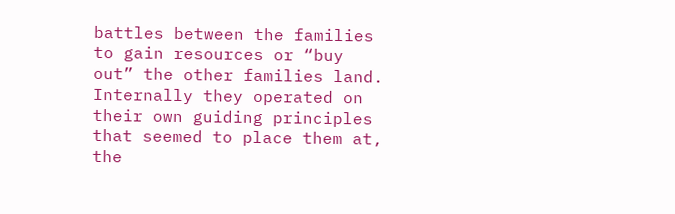battles between the families to gain resources or “buy out” the other families land. Internally they operated on their own guiding principles that seemed to place them at, the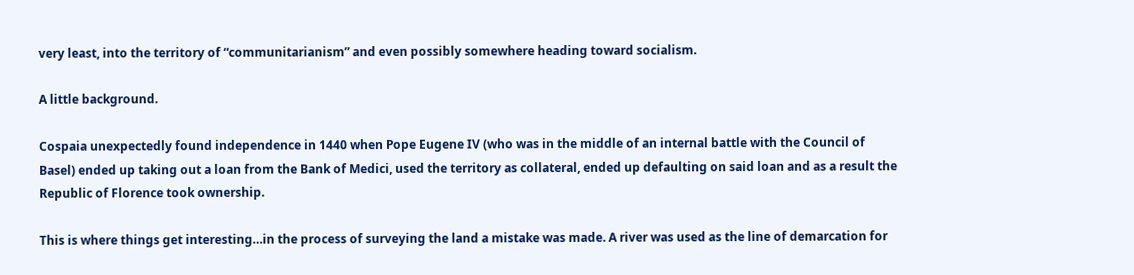very least, into the territory of “communitarianism” and even possibly somewhere heading toward socialism.

A little background.

Cospaia unexpectedly found independence in 1440 when Pope Eugene IV (who was in the middle of an internal battle with the Council of Basel) ended up taking out a loan from the Bank of Medici, used the territory as collateral, ended up defaulting on said loan and as a result the Republic of Florence took ownership.

This is where things get interesting…in the process of surveying the land a mistake was made. A river was used as the line of demarcation for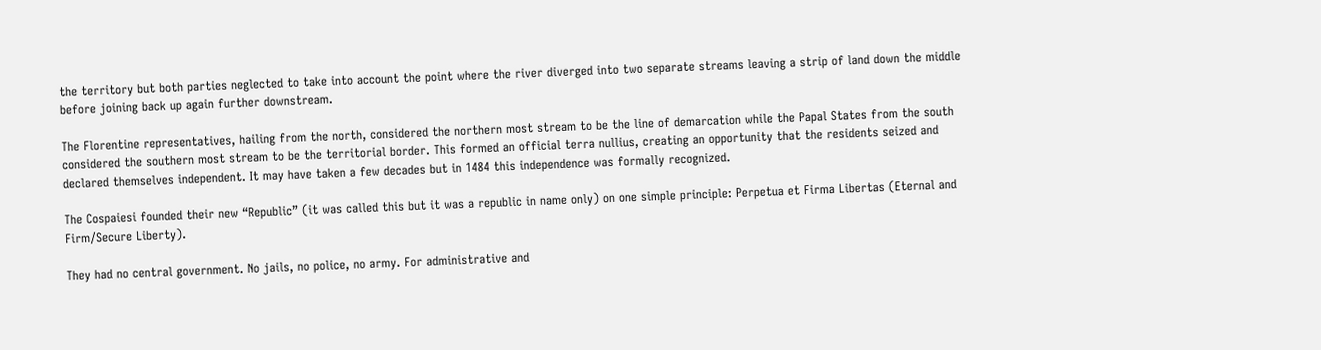the territory but both parties neglected to take into account the point where the river diverged into two separate streams leaving a strip of land down the middle before joining back up again further downstream.

The Florentine representatives, hailing from the north, considered the northern most stream to be the line of demarcation while the Papal States from the south considered the southern most stream to be the territorial border. This formed an official terra nullius, creating an opportunity that the residents seized and declared themselves independent. It may have taken a few decades but in 1484 this independence was formally recognized.

The Cospaiesi founded their new “Republic” (it was called this but it was a republic in name only) on one simple principle: Perpetua et Firma Libertas (Eternal and Firm/Secure Liberty).

They had no central government. No jails, no police, no army. For administrative and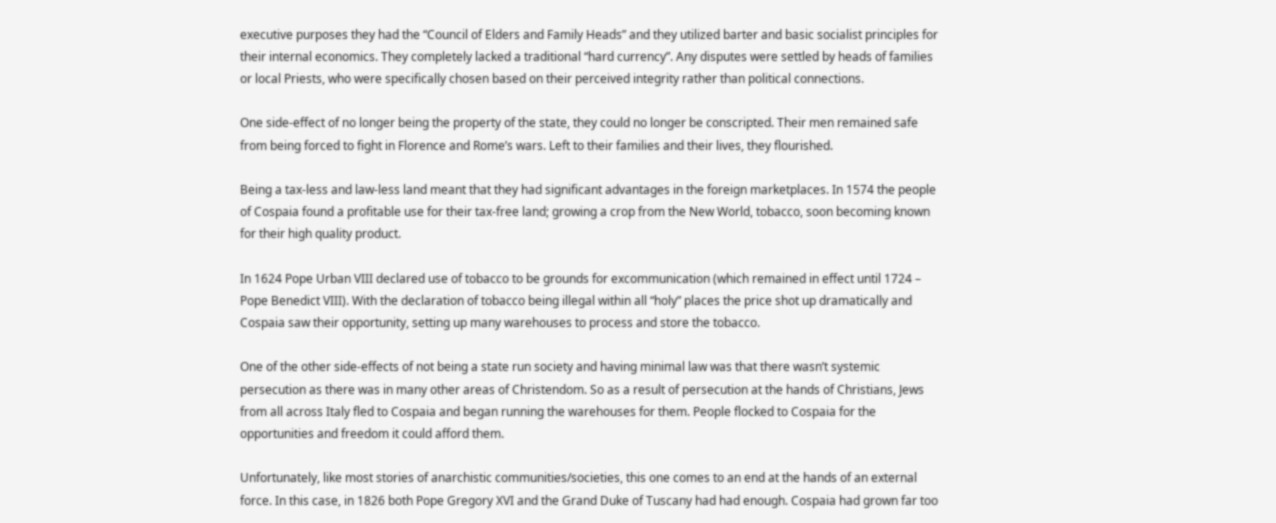executive purposes they had the “Council of Elders and Family Heads” and they utilized barter and basic socialist principles for their internal economics. They completely lacked a traditional “hard currency”. Any disputes were settled by heads of families or local Priests, who were specifically chosen based on their perceived integrity rather than political connections.

One side-effect of no longer being the property of the state, they could no longer be conscripted. Their men remained safe from being forced to fight in Florence and Rome’s wars. Left to their families and their lives, they flourished.

Being a tax-less and law-less land meant that they had significant advantages in the foreign marketplaces. In 1574 the people of Cospaia found a profitable use for their tax-free land; growing a crop from the New World, tobacco, soon becoming known for their high quality product.

In 1624 Pope Urban VIII declared use of tobacco to be grounds for excommunication (which remained in effect until 1724 – Pope Benedict VIII). With the declaration of tobacco being illegal within all “holy” places the price shot up dramatically and Cospaia saw their opportunity, setting up many warehouses to process and store the tobacco.

One of the other side-effects of not being a state run society and having minimal law was that there wasn’t systemic persecution as there was in many other areas of Christendom. So as a result of persecution at the hands of Christians, Jews from all across Italy fled to Cospaia and began running the warehouses for them. People flocked to Cospaia for the opportunities and freedom it could afford them.

Unfortunately, like most stories of anarchistic communities/societies, this one comes to an end at the hands of an external force. In this case, in 1826 both Pope Gregory XVI and the Grand Duke of Tuscany had had enough. Cospaia had grown far too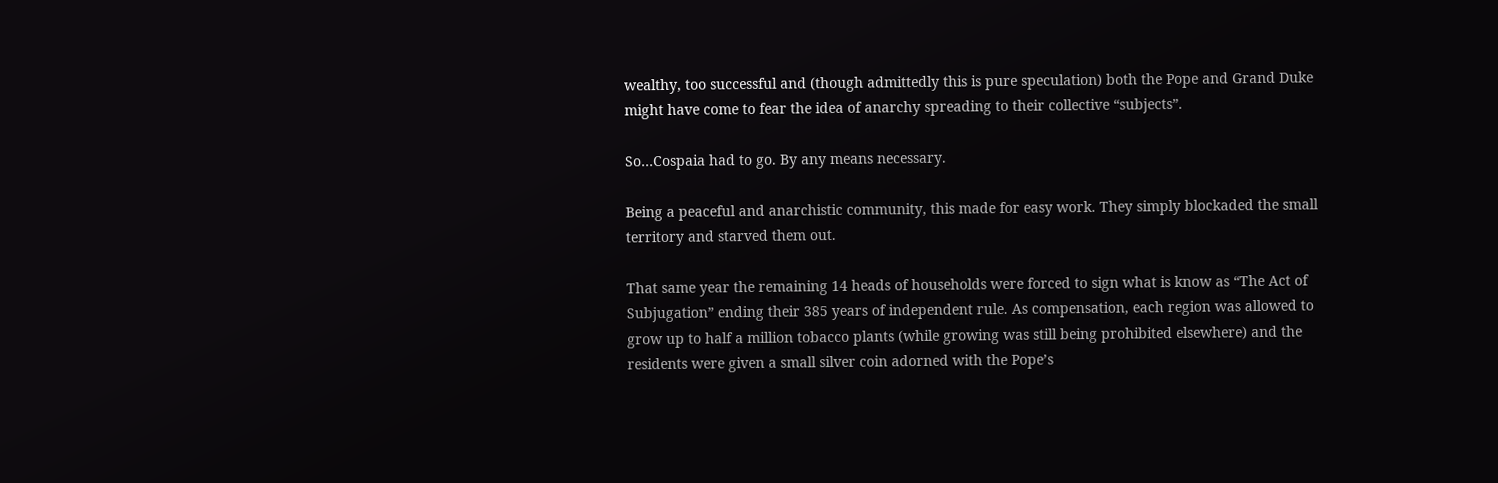wealthy, too successful and (though admittedly this is pure speculation) both the Pope and Grand Duke might have come to fear the idea of anarchy spreading to their collective “subjects”.

So…Cospaia had to go. By any means necessary.

Being a peaceful and anarchistic community, this made for easy work. They simply blockaded the small territory and starved them out.

That same year the remaining 14 heads of households were forced to sign what is know as “The Act of Subjugation” ending their 385 years of independent rule. As compensation, each region was allowed to grow up to half a million tobacco plants (while growing was still being prohibited elsewhere) and the residents were given a small silver coin adorned with the Pope’s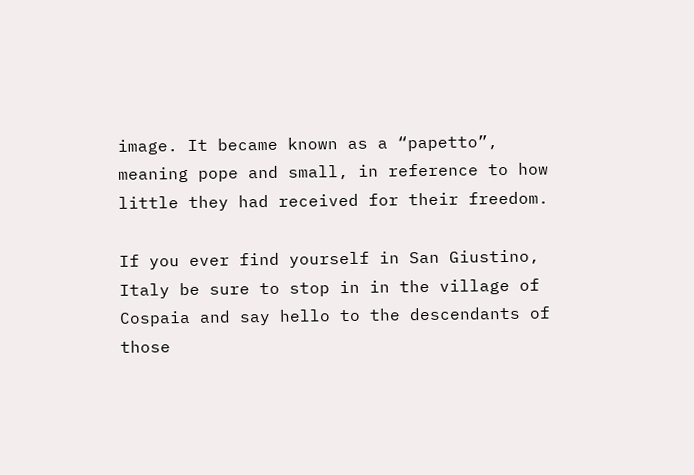image. It became known as a “papetto”, meaning pope and small, in reference to how little they had received for their freedom.

If you ever find yourself in San Giustino, Italy be sure to stop in in the village of Cospaia and say hello to the descendants of those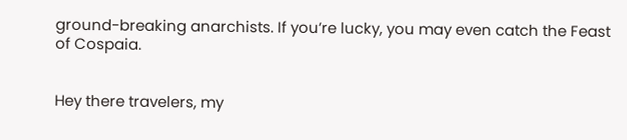ground-breaking anarchists. If you’re lucky, you may even catch the Feast of Cospaia.


Hey there travelers, my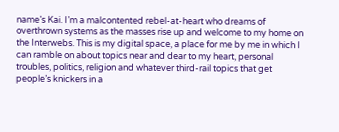name’s Kai. I’m a malcontented rebel-at-heart who dreams of overthrown systems as the masses rise up and welcome to my home on the Interwebs. This is my digital space, a place for me by me in which I can ramble on about topics near and dear to my heart, personal troubles, politics, religion and whatever third-rail topics that get people’s knickers in a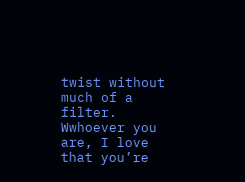twist without much of a filter. Wwhoever you are, I love that you’re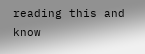reading this and know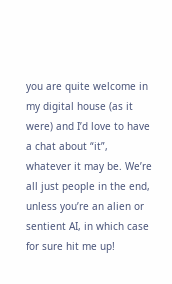you are quite welcome in my digital house (as it were) and I’d love to have a chat about “it”, whatever it may be. We’re all just people in the end, unless you’re an alien or sentient AI, in which case for sure hit me up!